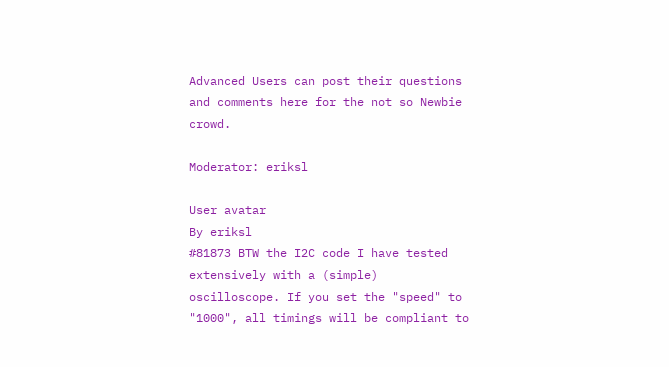Advanced Users can post their questions and comments here for the not so Newbie crowd.

Moderator: eriksl

User avatar
By eriksl
#81873 BTW the I2C code I have tested extensively with a (simple) oscilloscope. If you set the "speed" to "1000", all timings will be compliant to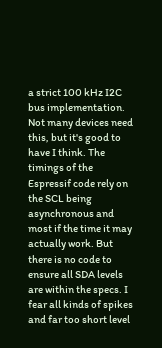a strict 100 kHz I2C bus implementation. Not many devices need this, but it's good to have I think. The timings of the Espressif code rely on the SCL being asynchronous and most if the time it may actually work. But there is no code to ensure all SDA levels are within the specs. I fear all kinds of spikes and far too short level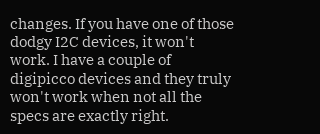changes. If you have one of those dodgy I2C devices, it won't work. I have a couple of digipicco devices and they truly won't work when not all the specs are exactly right.